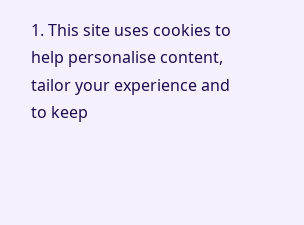1. This site uses cookies to help personalise content, tailor your experience and to keep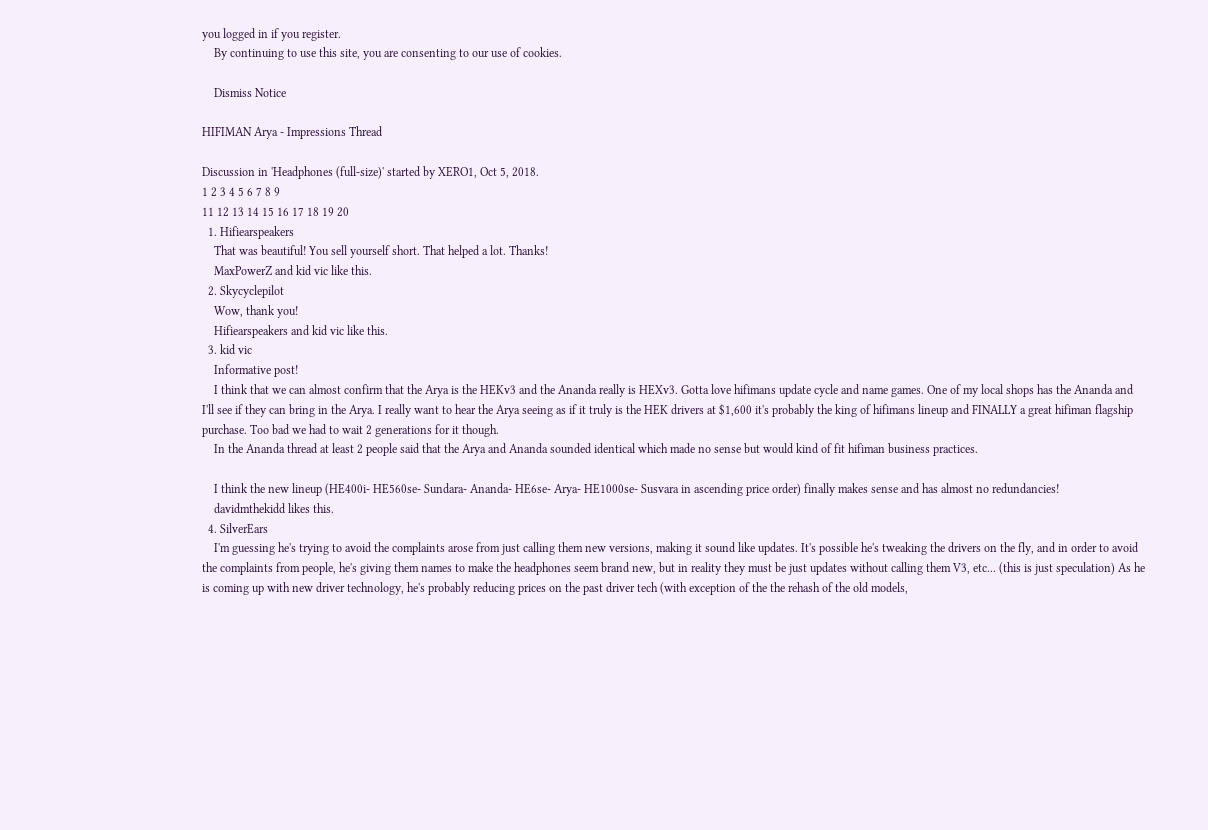you logged in if you register.
    By continuing to use this site, you are consenting to our use of cookies.

    Dismiss Notice

HIFIMAN Arya - Impressions Thread

Discussion in 'Headphones (full-size)' started by XERO1, Oct 5, 2018.
1 2 3 4 5 6 7 8 9
11 12 13 14 15 16 17 18 19 20
  1. Hifiearspeakers
    That was beautiful! You sell yourself short. That helped a lot. Thanks!
    MaxPowerZ and kid vic like this.
  2. Skycyclepilot
    Wow, thank you!
    Hifiearspeakers and kid vic like this.
  3. kid vic
    Informative post!
    I think that we can almost confirm that the Arya is the HEKv3 and the Ananda really is HEXv3. Gotta love hifimans update cycle and name games. One of my local shops has the Ananda and I'll see if they can bring in the Arya. I really want to hear the Arya seeing as if it truly is the HEK drivers at $1,600 it's probably the king of hifimans lineup and FINALLY a great hifiman flagship purchase. Too bad we had to wait 2 generations for it though.
    In the Ananda thread at least 2 people said that the Arya and Ananda sounded identical which made no sense but would kind of fit hifiman business practices.

    I think the new lineup (HE400i- HE560se- Sundara- Ananda- HE6se- Arya- HE1000se- Susvara in ascending price order) finally makes sense and has almost no redundancies!
    davidmthekidd likes this.
  4. SilverEars
    I'm guessing he's trying to avoid the complaints arose from just calling them new versions, making it sound like updates. It's possible he's tweaking the drivers on the fly, and in order to avoid the complaints from people, he's giving them names to make the headphones seem brand new, but in reality they must be just updates without calling them V3, etc... (this is just speculation) As he is coming up with new driver technology, he's probably reducing prices on the past driver tech (with exception of the the rehash of the old models,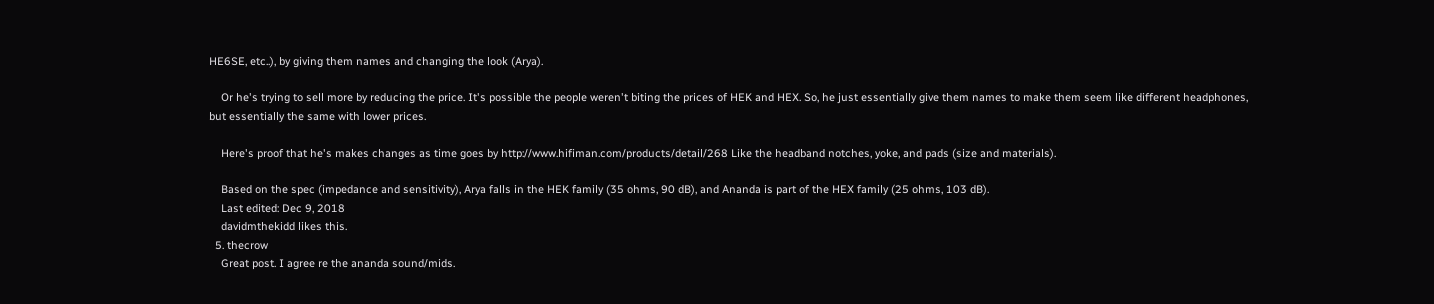HE6SE, etc..), by giving them names and changing the look (Arya).

    Or he's trying to sell more by reducing the price. It's possible the people weren't biting the prices of HEK and HEX. So, he just essentially give them names to make them seem like different headphones, but essentially the same with lower prices.

    Here's proof that he's makes changes as time goes by http://www.hifiman.com/products/detail/268 Like the headband notches, yoke, and pads (size and materials).

    Based on the spec (impedance and sensitivity), Arya falls in the HEK family (35 ohms, 90 dB), and Ananda is part of the HEX family (25 ohms, 103 dB).
    Last edited: Dec 9, 2018
    davidmthekidd likes this.
  5. thecrow
    Great post. I agree re the ananda sound/mids.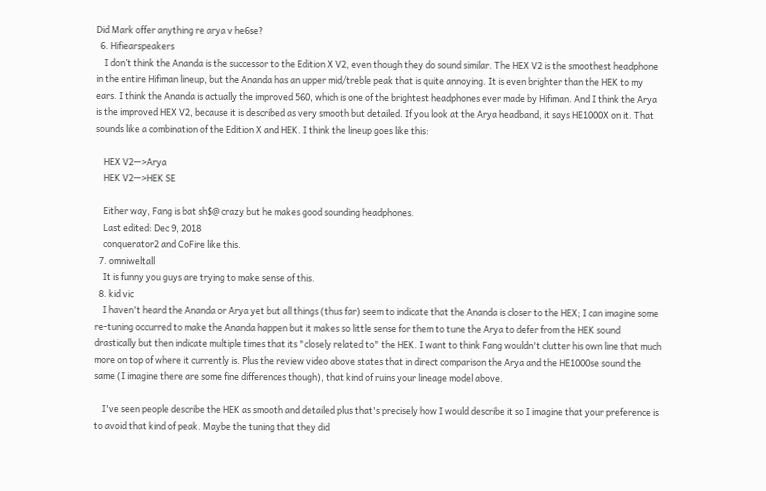Did Mark offer anything re arya v he6se?
  6. Hifiearspeakers
    I don’t think the Ananda is the successor to the Edition X V2, even though they do sound similar. The HEX V2 is the smoothest headphone in the entire Hifiman lineup, but the Ananda has an upper mid/treble peak that is quite annoying. It is even brighter than the HEK to my ears. I think the Ananda is actually the improved 560, which is one of the brightest headphones ever made by Hifiman. And I think the Arya is the improved HEX V2, because it is described as very smooth but detailed. If you look at the Arya headband, it says HE1000X on it. That sounds like a combination of the Edition X and HEK. I think the lineup goes like this:

    HEX V2—>Arya
    HEK V2—>HEK SE

    Either way, Fang is bat sh$@ crazy but he makes good sounding headphones.
    Last edited: Dec 9, 2018
    conquerator2 and CoFire like this.
  7. omniweltall
    It is funny you guys are trying to make sense of this.
  8. kid vic
    I haven't heard the Ananda or Arya yet but all things (thus far) seem to indicate that the Ananda is closer to the HEX; I can imagine some re-tuning occurred to make the Ananda happen but it makes so little sense for them to tune the Arya to defer from the HEK sound drastically but then indicate multiple times that its "closely related to" the HEK. I want to think Fang wouldn't clutter his own line that much more on top of where it currently is. Plus the review video above states that in direct comparison the Arya and the HE1000se sound the same (I imagine there are some fine differences though), that kind of ruins your lineage model above.

    I've seen people describe the HEK as smooth and detailed plus that's precisely how I would describe it so I imagine that your preference is to avoid that kind of peak. Maybe the tuning that they did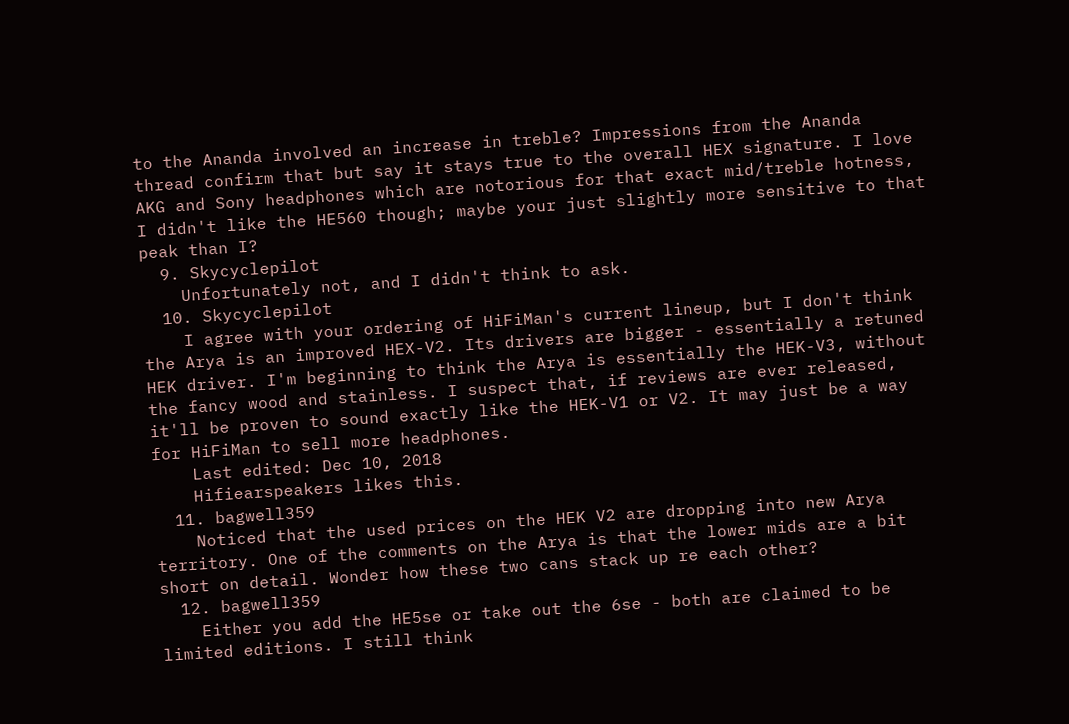to the Ananda involved an increase in treble? Impressions from the Ananda thread confirm that but say it stays true to the overall HEX signature. I love AKG and Sony headphones which are notorious for that exact mid/treble hotness, I didn't like the HE560 though; maybe your just slightly more sensitive to that peak than I?
  9. Skycyclepilot
    Unfortunately not, and I didn't think to ask.
  10. Skycyclepilot
    I agree with your ordering of HiFiMan's current lineup, but I don't think the Arya is an improved HEX-V2. Its drivers are bigger - essentially a retuned HEK driver. I'm beginning to think the Arya is essentially the HEK-V3, without the fancy wood and stainless. I suspect that, if reviews are ever released, it'll be proven to sound exactly like the HEK-V1 or V2. It may just be a way for HiFiMan to sell more headphones.
    Last edited: Dec 10, 2018
    Hifiearspeakers likes this.
  11. bagwell359
    Noticed that the used prices on the HEK V2 are dropping into new Arya territory. One of the comments on the Arya is that the lower mids are a bit short on detail. Wonder how these two cans stack up re each other?
  12. bagwell359
    Either you add the HE5se or take out the 6se - both are claimed to be limited editions. I still think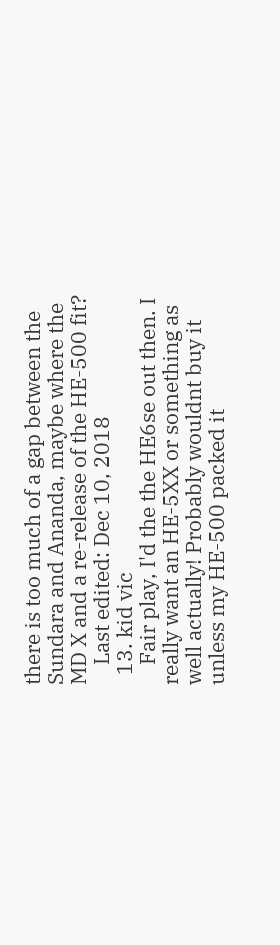there is too much of a gap between the Sundara and Ananda, maybe where the MD X and a re-release of the HE-500 fit?
    Last edited: Dec 10, 2018
  13. kid vic
    Fair play, I'd the the HE6se out then. I really want an HE-5XX or something as well actually! Probably wouldnt buy it unless my HE-500 packed it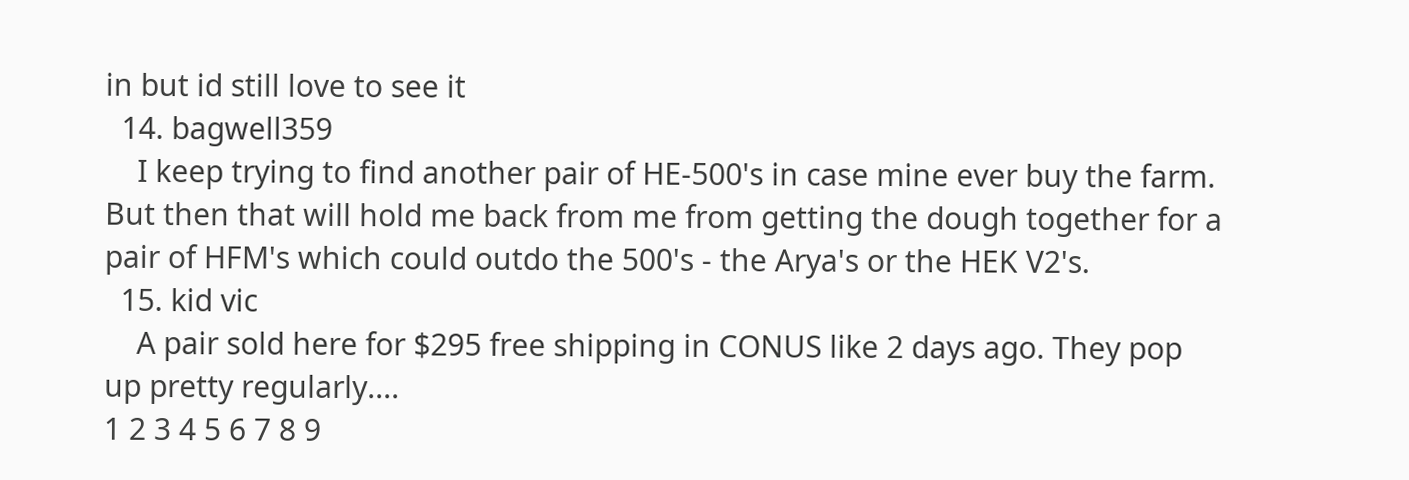in but id still love to see it
  14. bagwell359
    I keep trying to find another pair of HE-500's in case mine ever buy the farm. But then that will hold me back from me from getting the dough together for a pair of HFM's which could outdo the 500's - the Arya's or the HEK V2's.
  15. kid vic
    A pair sold here for $295 free shipping in CONUS like 2 days ago. They pop up pretty regularly....
1 2 3 4 5 6 7 8 9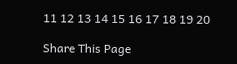11 12 13 14 15 16 17 18 19 20

Share This Page